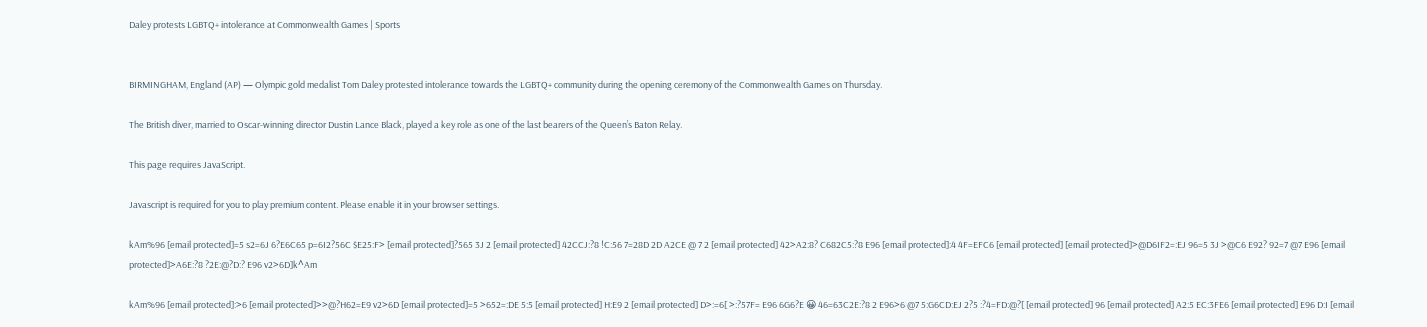Daley protests LGBTQ+ intolerance at Commonwealth Games | Sports


BIRMINGHAM, England (AP) — Olympic gold medalist Tom Daley protested intolerance towards the LGBTQ+ community during the opening ceremony of the Commonwealth Games on Thursday.

The British diver, married to Oscar-winning director Dustin Lance Black, played a key role as one of the last bearers of the Queen’s Baton Relay.

This page requires JavaScript.

Javascript is required for you to play premium content. Please enable it in your browser settings.

kAm%96 [email protected]=5 s2=6J 6?E6C65 p=6I2?56C $E25:F> [email protected]?565 3J 2 [email protected] 42CCJ:?8 !C:56 7=28D 2D A2CE @ 7 2 [email protected] 42>A2:8? C682C5:?8 E96 [email protected]:4 4F=EFC6 [email protected] [email protected]>@D6IF2=:EJ 96=5 3J >@C6 E92? 92=7 @7 E96 [email protected]>A6E:?8 ?2E:@?D:? E96 v2>6D]k^Am

kAm%96 [email protected]:>6 [email protected]>>@?H62=E9 v2>6D [email protected]=5 >652=:DE 5:5 [email protected] H:E9 2 [email protected] D>:=6[ >:?57F= E96 6G6?E 😀 46=63C2E:?8 2 E96>6 @7 5:G6CD:EJ 2?5 :?4=FD:@?[ [email protected] 96 [email protected] A2:5 EC:3FE6 [email protected] E96 D:I [email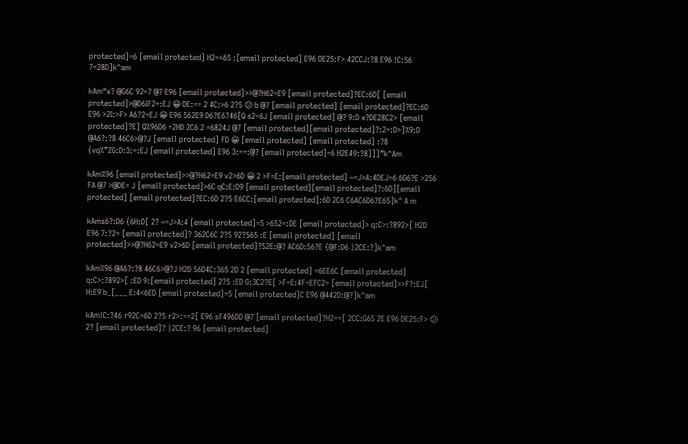protected]=6 [email protected] H2=<65 :[email protected] E96 DE25:F> 42CCJ:?8 E96 !C:56 7=28D]k^am

kAm“x? @G6C 92=7 @7 E96 [email protected]>>@?H62=E9 [email protected]?EC:6D[ [email protected]>@D6IF2=:EJ 😀 DE:== 2 4C:>6 2?5 😕 b @7 [email protected] [email protected]?EC:6D E96 >2I:>F> A6?2=EJ 😀 E96 562E9 D6?E6?46[Q s2=6J [email protected] @? 9:D x?DE28C2> [email protected]?E] Q%96D6 =2HD 2C6 2 =6824J @7 [email protected][email protected]?:2=:D>]%9:D @A6?:?8 46C6>@?J [email protected] FD 😀 [email protected] [email protected] :?8 {vq%”ZG:D:3:=:EJ [email protected] E96 3:==:@? [email protected]=6 H2E49:?8]]]”k^Am

kAm%96 [email protected]>>@?H62=E9 v2>6D 😀 2 >F=E:[email protected] ~=J>A:4DEJ=6 6G6?E >256 FA @7 >@DE= J [email protected]>6C qC:E:D9 [email protected][email protected]?:6D][email protected] [email protected]?EC:6D 2?5 E6CC:[email protected]:6D 2C6 C6AC6D6?E65]k^ A m

kAms6?:D6 {6H:D[ 2? ~=J>A:4 [email protected]=5 >652=:DE [email protected]> q:C>:?892>[ H2D E96 7:?2= [email protected]? 362C6C 2?5 92?565 :E [email protected] [email protected]>>@?H62=E9 v2>6D [email protected]?52E:@? AC6D:56?E {@F:D6 |2CE:?]k^am

kAm%96 @A6?:?8 46C6>@?J H2D 56D4C:365 2D 2 [email protected] =6EE6C [email protected] q:C>:?892>[ :ED 9:[email protected] 2?5 :ED G:3C2?E[ >F=E:4F=EFC2= [email protected]>>F?:EJ[ H:E9 b_[___ E:4<6ED [email protected]=5 [email protected]C E96 @442D:@?]k^am

kAm!C:?46 r92C=6D 2?5 r2>:==2[ E96 sF496DD @7 [email protected]?H2==[ 2CC:G65 2E E96 DE25:F> 😕 2? [email protected]? |2CE:? 96 [email protected]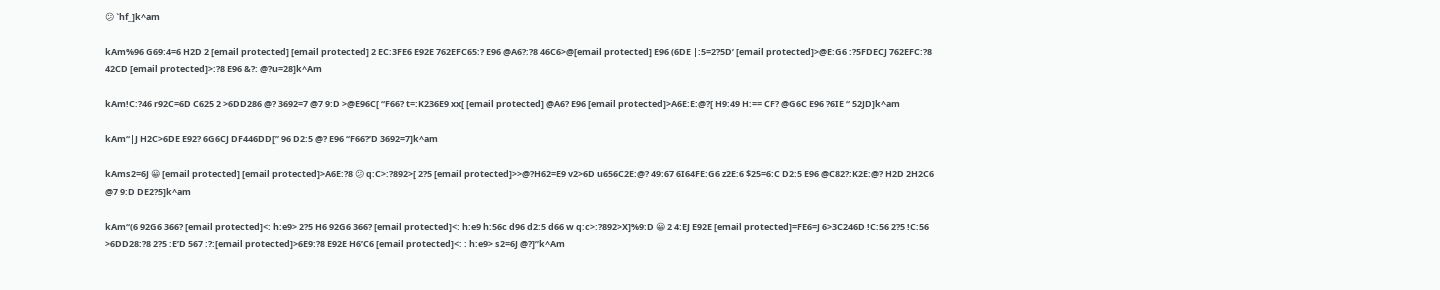😕 `hf_]k^am

kAm%96 G69:4=6 H2D 2 [email protected] [email protected] 2 EC:3FE6 E92E 762EFC65:? E96 @A6?:?8 46C6>@[email protected] E96 (6DE |:5=2?5D’ [email protected]>@E:G6 :?5FDECJ 762EFC:?8 42CD [email protected]>:?8 E96 &?: @?u=28]k^Am

kAm!C:?46 r92C=6D C625 2 >6DD286 @? 3692=7 @7 9:D >@E96C[ “F66? t=:K236E9 xx[ [email protected] @A6? E96 [email protected]>A6E:E:@?[ H9:49 H:== CF? @G6C E96 ?6IE “ 52JD]k^am

kAm“|J H2C>6DE E92? 6G6CJ DF446DD[” 96 D2:5 @? E96 “F66?’D 3692=7]k^am

kAms2=6J 😀 [email protected] [email protected]>A6E:?8 😕 q:C>:?892>[ 2?5 [email protected]>>@?H62=E9 v2>6D u656C2E:@? 49:67 6I64FE:G6 z2E:6 $25=6:C D2:5 E96 @C82?:K2E:@? H2D 2H2C6 @7 9:D DE2?5]k^am

kAm“(6 92G6 366? [email protected]<: h:e9> 2?5 H6 92G6 366? [email protected]<: h:e9 h:56c d96 d2:5 d66 w q:c>:?892>X]%9:D 😀 2 4:EJ E92E [email protected]=FE6=J 6>3C246D !C:56 2?5 !C:56 >6DD28:?8 2?5 :E’D 567 :?:[email protected]>6E9:?8 E92E H6’C6 [email protected]<: : h:e9> s2=6J @?]”k^Am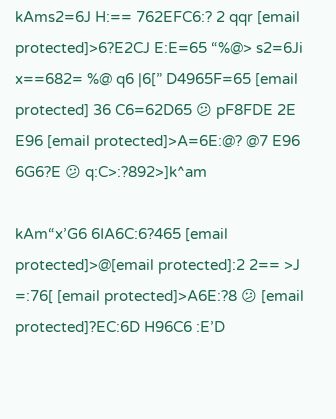kAms2=6J H:== 762EFC6:? 2 qqr [email protected]>6?E2CJ E:E=65 “%@> s2=6Ji x==682= %@ q6 |6[” D4965F=65 [email protected] 36 C6=62D65 😕 pF8FDE 2E E96 [email protected]>A=6E:@? @7 E96 6G6?E 😕 q:C>:?892>]k^am

kAm“x’G6 6IA6C:6?465 [email protected]>@[email protected]:2 2== >J =:76[ [email protected]>A6E:?8 😕 [email protected]?EC:6D H96C6 :E’D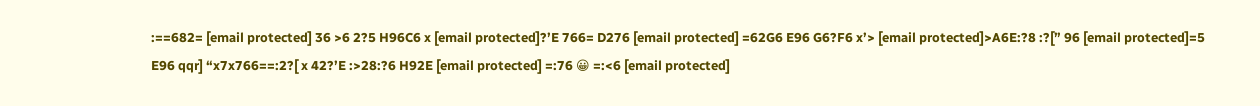:==682= [email protected] 36 >6 2?5 H96C6 x [email protected]?’E 766= D276 [email protected] =62G6 E96 G6?F6 x’> [email protected]>A6E:?8 :?[” 96 [email protected]=5 E96 qqr] “x7x766==:2?[ x 42?’E :>28:?6 H92E [email protected] =:76 😀 =:<6 [email protected]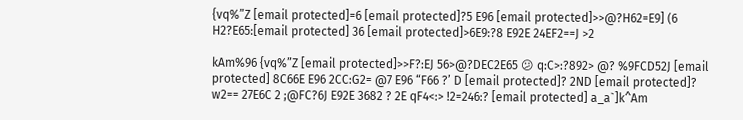{vq%”Z [email protected]=6 [email protected]?5 E96 [email protected]>>@?H62=E9] (6 H2?E65:[email protected] 36 [email protected]>6E9:?8 E92E 24EF2==J >2

kAm%96 {vq%”Z [email protected]>>F?:EJ 56>@?DEC2E65 😕 q:C>:?892> @? %9FCD52J [email protected] 8C66E E96 2CC:G2= @7 E96 “F66 ?’ D [email protected]? 2ND [email protected]? w2== 27E6C 2 ;@FC?6J E92E 3682 ? 2E qF4<:> !2=246:? [email protected] a_a`]k^Am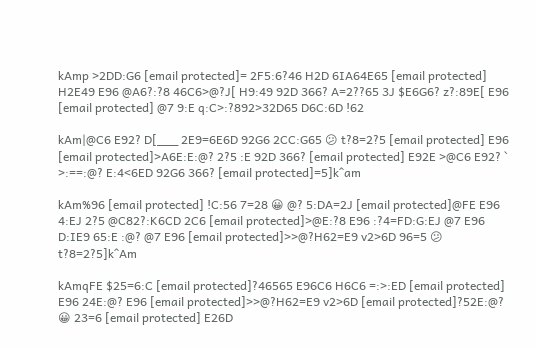kAmp >2DD:G6 [email protected]= 2F5:6?46 H2D 6IA64E65 [email protected] H2E49 E96 @A6?:?8 46C6>@?J[ H9:49 92D 366? A=2??65 3J $E6G6? z?:89E[ E96 [email protected] @7 9:E q:C>:?892>32D65 D6C:6D !62

kAm|@C6 E92? D[___ 2E9=6E6D 92G6 2CC:G65 😕 t?8=2?5 [email protected] E96 [email protected]>A6E:E:@? 2?5 :E 92D 366? [email protected] E92E >@C6 E92? ` >:==:@? E:4<6ED 92G6 366? [email protected]=5]k^am

kAm%96 [email protected] !C:56 7=28 😀 @? 5:DA=2J [email protected]@FE E96 4:EJ 2?5 @C82?:K6CD 2C6 [email protected]>@E:?8 E96 :?4=FD:G:EJ @7 E96 D:IE9 65:E :@? @7 E96 [email protected]>>@?H62=E9 v2>6D 96=5 😕 t?8=2?5]k^Am

kAmqFE $25=6:C [email protected]?46565 E96C6 H6C6 =:>:ED [email protected] E96 24E:@? E96 [email protected]>>@?H62=E9 v2>6D [email protected]?52E:@? 😀 23=6 [email protected] E26D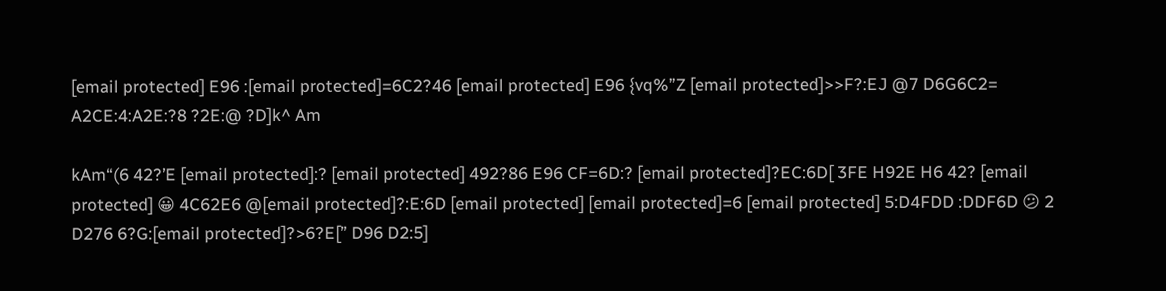[email protected] E96 :[email protected]=6C2?46 [email protected] E96 {vq%”Z [email protected]>>F?:EJ @7 D6G6C2= A2CE:4:A2E:?8 ?2E:@ ?D]k^ Am

kAm“(6 42?’E [email protected]:? [email protected] 492?86 E96 CF=6D:? [email protected]?EC:6D[ 3FE H92E H6 42? [email protected] 😀 4C62E6 @[email protected]?:E:6D [email protected] [email protected]=6 [email protected] 5:D4FDD :DDF6D 😕 2 D276 6?G:[email protected]?>6?E[” D96 D2:5]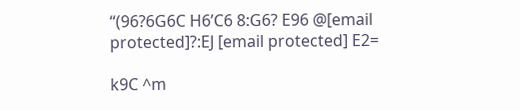“(96?6G6C H6’C6 8:G6? E96 @[email protected]?:EJ [email protected] E2=

k9C ^m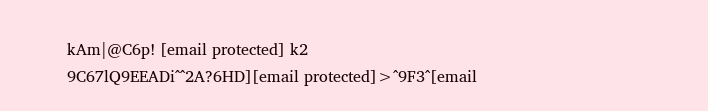kAm|@C6p! [email protected] k2 9C67lQ9EEADi^^2A?6HD][email protected]>^9F3^[email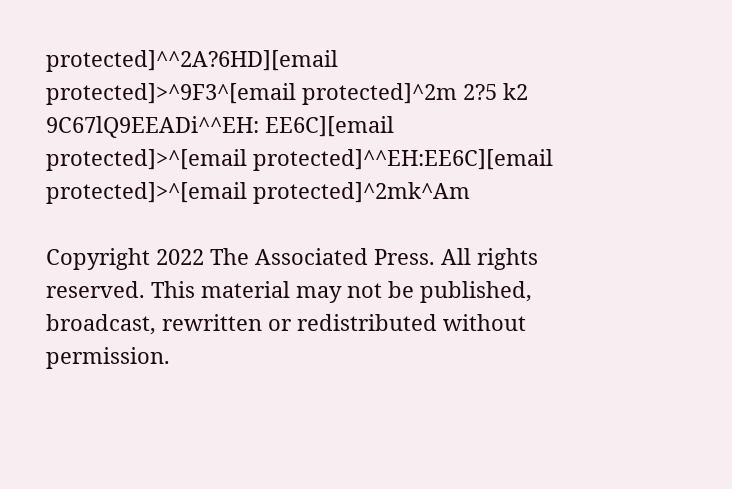protected]^^2A?6HD][email protected]>^9F3^[email protected]^2m 2?5 k2 9C67lQ9EEADi^^EH: EE6C][email protected]>^[email protected]^^EH:EE6C][email protected]>^[email protected]^2mk^Am

Copyright 2022 The Associated Press. All rights reserved. This material may not be published, broadcast, rewritten or redistributed without permission.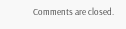Comments are closed.